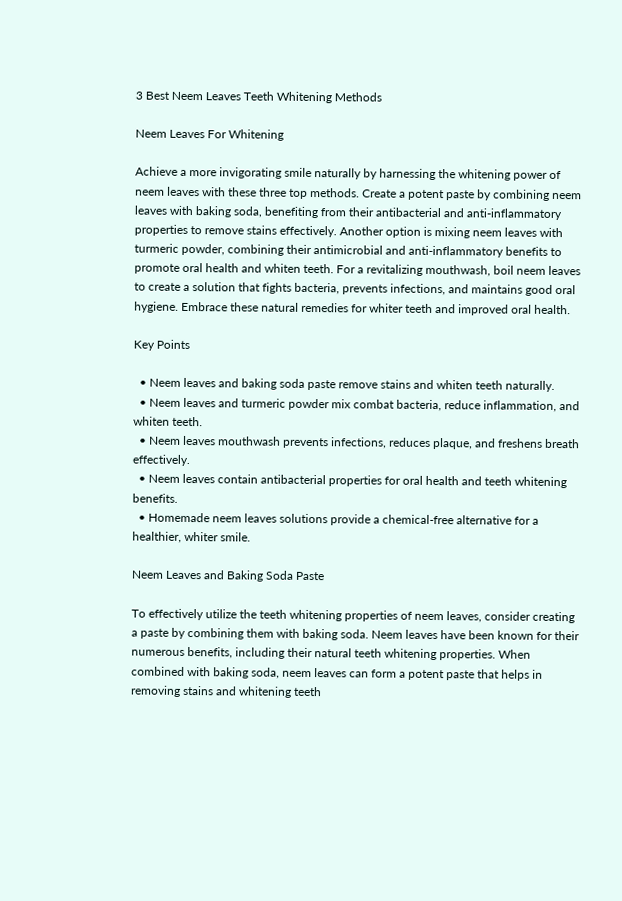3 Best Neem Leaves Teeth Whitening Methods

Neem Leaves For Whitening

Achieve a more invigorating smile naturally by harnessing the whitening power of neem leaves with these three top methods. Create a potent paste by combining neem leaves with baking soda, benefiting from their antibacterial and anti-inflammatory properties to remove stains effectively. Another option is mixing neem leaves with turmeric powder, combining their antimicrobial and anti-inflammatory benefits to promote oral health and whiten teeth. For a revitalizing mouthwash, boil neem leaves to create a solution that fights bacteria, prevents infections, and maintains good oral hygiene. Embrace these natural remedies for whiter teeth and improved oral health.

Key Points

  • Neem leaves and baking soda paste remove stains and whiten teeth naturally.
  • Neem leaves and turmeric powder mix combat bacteria, reduce inflammation, and whiten teeth.
  • Neem leaves mouthwash prevents infections, reduces plaque, and freshens breath effectively.
  • Neem leaves contain antibacterial properties for oral health and teeth whitening benefits.
  • Homemade neem leaves solutions provide a chemical-free alternative for a healthier, whiter smile.

Neem Leaves and Baking Soda Paste

To effectively utilize the teeth whitening properties of neem leaves, consider creating a paste by combining them with baking soda. Neem leaves have been known for their numerous benefits, including their natural teeth whitening properties. When combined with baking soda, neem leaves can form a potent paste that helps in removing stains and whitening teeth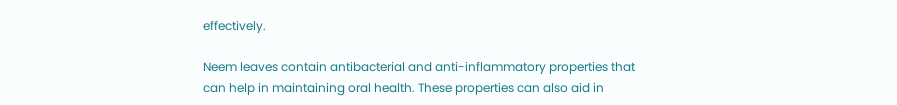effectively.

Neem leaves contain antibacterial and anti-inflammatory properties that can help in maintaining oral health. These properties can also aid in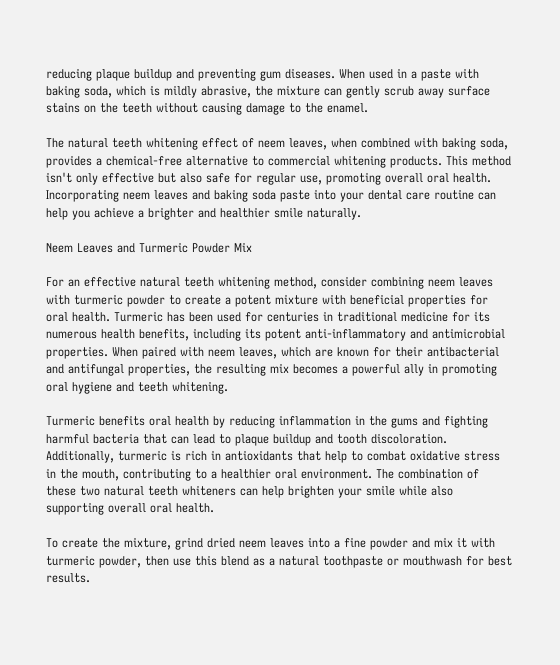reducing plaque buildup and preventing gum diseases. When used in a paste with baking soda, which is mildly abrasive, the mixture can gently scrub away surface stains on the teeth without causing damage to the enamel.

The natural teeth whitening effect of neem leaves, when combined with baking soda, provides a chemical-free alternative to commercial whitening products. This method isn't only effective but also safe for regular use, promoting overall oral health. Incorporating neem leaves and baking soda paste into your dental care routine can help you achieve a brighter and healthier smile naturally.

Neem Leaves and Turmeric Powder Mix

For an effective natural teeth whitening method, consider combining neem leaves with turmeric powder to create a potent mixture with beneficial properties for oral health. Turmeric has been used for centuries in traditional medicine for its numerous health benefits, including its potent anti-inflammatory and antimicrobial properties. When paired with neem leaves, which are known for their antibacterial and antifungal properties, the resulting mix becomes a powerful ally in promoting oral hygiene and teeth whitening.

Turmeric benefits oral health by reducing inflammation in the gums and fighting harmful bacteria that can lead to plaque buildup and tooth discoloration. Additionally, turmeric is rich in antioxidants that help to combat oxidative stress in the mouth, contributing to a healthier oral environment. The combination of these two natural teeth whiteners can help brighten your smile while also supporting overall oral health.

To create the mixture, grind dried neem leaves into a fine powder and mix it with turmeric powder, then use this blend as a natural toothpaste or mouthwash for best results.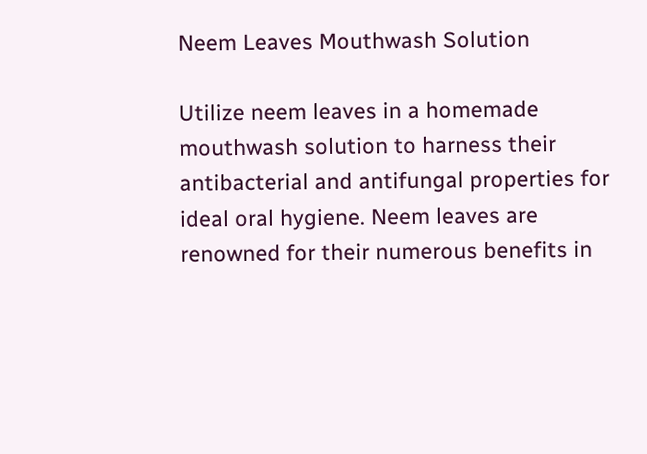Neem Leaves Mouthwash Solution

Utilize neem leaves in a homemade mouthwash solution to harness their antibacterial and antifungal properties for ideal oral hygiene. Neem leaves are renowned for their numerous benefits in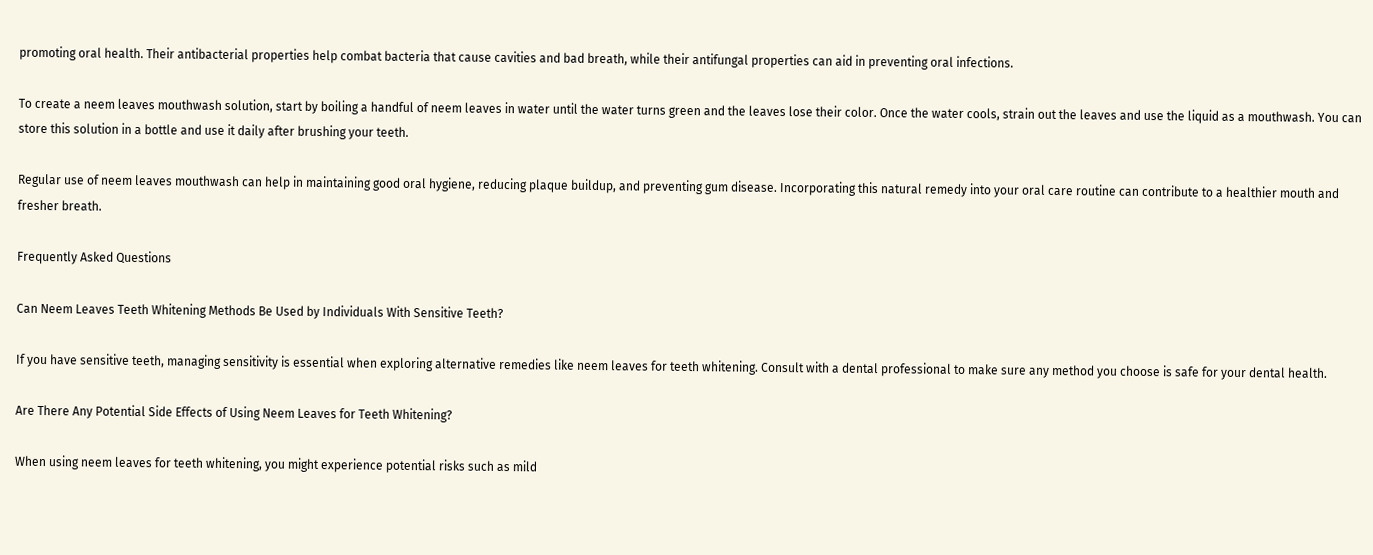promoting oral health. Their antibacterial properties help combat bacteria that cause cavities and bad breath, while their antifungal properties can aid in preventing oral infections.

To create a neem leaves mouthwash solution, start by boiling a handful of neem leaves in water until the water turns green and the leaves lose their color. Once the water cools, strain out the leaves and use the liquid as a mouthwash. You can store this solution in a bottle and use it daily after brushing your teeth.

Regular use of neem leaves mouthwash can help in maintaining good oral hygiene, reducing plaque buildup, and preventing gum disease. Incorporating this natural remedy into your oral care routine can contribute to a healthier mouth and fresher breath.

Frequently Asked Questions

Can Neem Leaves Teeth Whitening Methods Be Used by Individuals With Sensitive Teeth?

If you have sensitive teeth, managing sensitivity is essential when exploring alternative remedies like neem leaves for teeth whitening. Consult with a dental professional to make sure any method you choose is safe for your dental health.

Are There Any Potential Side Effects of Using Neem Leaves for Teeth Whitening?

When using neem leaves for teeth whitening, you might experience potential risks such as mild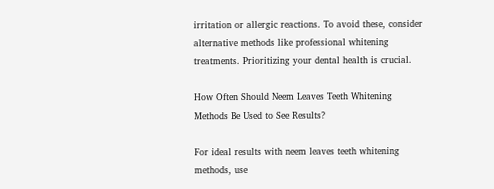irritation or allergic reactions. To avoid these, consider alternative methods like professional whitening treatments. Prioritizing your dental health is crucial.

How Often Should Neem Leaves Teeth Whitening Methods Be Used to See Results?

For ideal results with neem leaves teeth whitening methods, use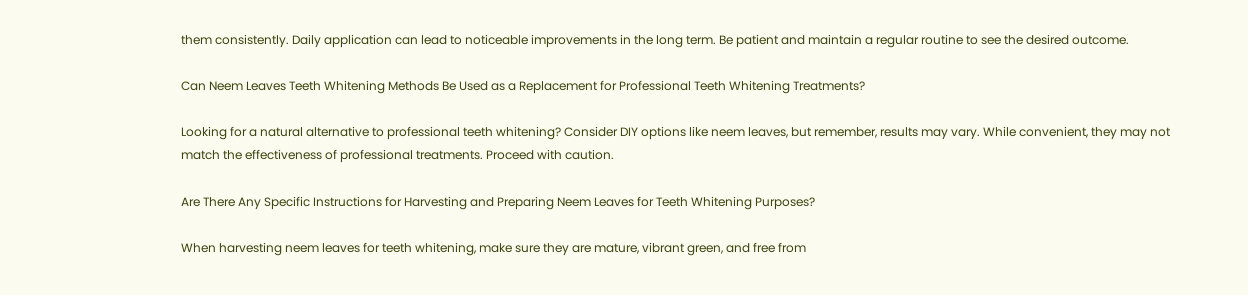them consistently. Daily application can lead to noticeable improvements in the long term. Be patient and maintain a regular routine to see the desired outcome.

Can Neem Leaves Teeth Whitening Methods Be Used as a Replacement for Professional Teeth Whitening Treatments?

Looking for a natural alternative to professional teeth whitening? Consider DIY options like neem leaves, but remember, results may vary. While convenient, they may not match the effectiveness of professional treatments. Proceed with caution.

Are There Any Specific Instructions for Harvesting and Preparing Neem Leaves for Teeth Whitening Purposes?

When harvesting neem leaves for teeth whitening, make sure they are mature, vibrant green, and free from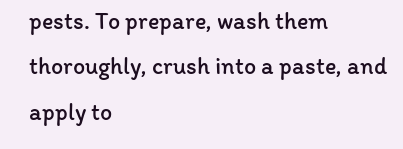pests. To prepare, wash them thoroughly, crush into a paste, and apply to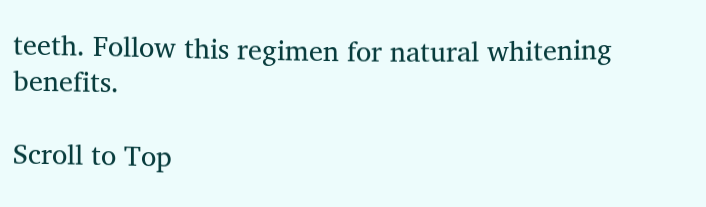teeth. Follow this regimen for natural whitening benefits.

Scroll to Top